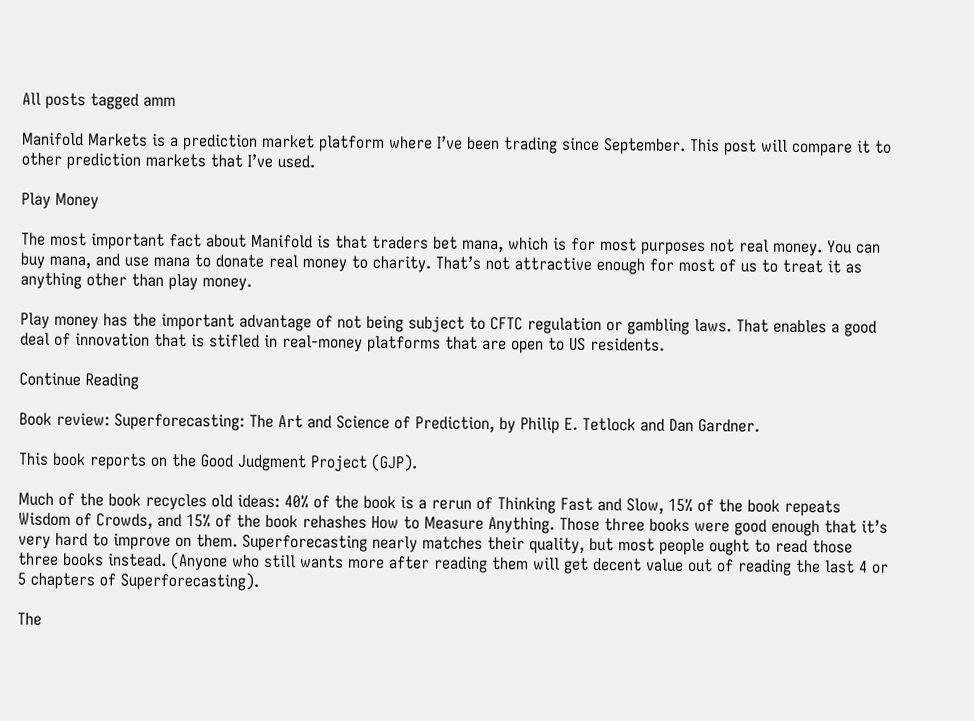All posts tagged amm

Manifold Markets is a prediction market platform where I’ve been trading since September. This post will compare it to other prediction markets that I’ve used.

Play Money

The most important fact about Manifold is that traders bet mana, which is for most purposes not real money. You can buy mana, and use mana to donate real money to charity. That’s not attractive enough for most of us to treat it as anything other than play money.

Play money has the important advantage of not being subject to CFTC regulation or gambling laws. That enables a good deal of innovation that is stifled in real-money platforms that are open to US residents.

Continue Reading

Book review: Superforecasting: The Art and Science of Prediction, by Philip E. Tetlock and Dan Gardner.

This book reports on the Good Judgment Project (GJP).

Much of the book recycles old ideas: 40% of the book is a rerun of Thinking Fast and Slow, 15% of the book repeats Wisdom of Crowds, and 15% of the book rehashes How to Measure Anything. Those three books were good enough that it’s very hard to improve on them. Superforecasting nearly matches their quality, but most people ought to read those three books instead. (Anyone who still wants more after reading them will get decent value out of reading the last 4 or 5 chapters of Superforecasting).

The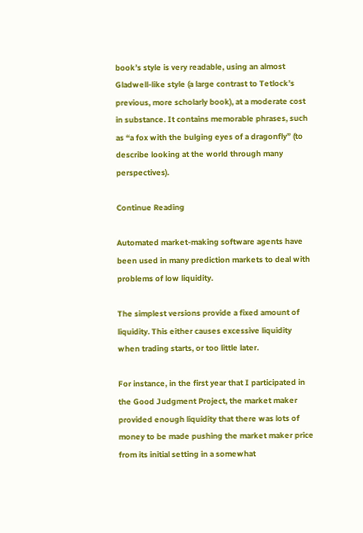book’s style is very readable, using an almost Gladwell-like style (a large contrast to Tetlock’s previous, more scholarly book), at a moderate cost in substance. It contains memorable phrases, such as “a fox with the bulging eyes of a dragonfly” (to describe looking at the world through many perspectives).

Continue Reading

Automated market-making software agents have been used in many prediction markets to deal with problems of low liquidity.

The simplest versions provide a fixed amount of liquidity. This either causes excessive liquidity when trading starts, or too little later.

For instance, in the first year that I participated in the Good Judgment Project, the market maker provided enough liquidity that there was lots of money to be made pushing the market maker price from its initial setting in a somewhat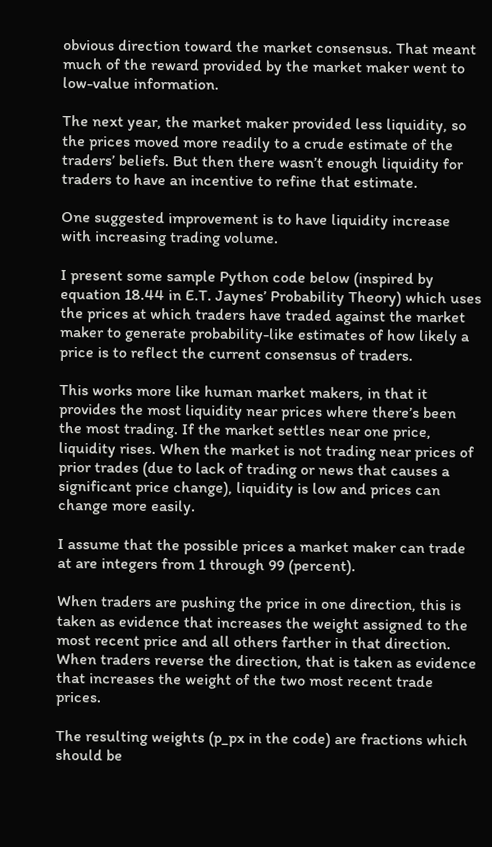obvious direction toward the market consensus. That meant much of the reward provided by the market maker went to low-value information.

The next year, the market maker provided less liquidity, so the prices moved more readily to a crude estimate of the traders’ beliefs. But then there wasn’t enough liquidity for traders to have an incentive to refine that estimate.

One suggested improvement is to have liquidity increase with increasing trading volume.

I present some sample Python code below (inspired by equation 18.44 in E.T. Jaynes’ Probability Theory) which uses the prices at which traders have traded against the market maker to generate probability-like estimates of how likely a price is to reflect the current consensus of traders.

This works more like human market makers, in that it provides the most liquidity near prices where there’s been the most trading. If the market settles near one price, liquidity rises. When the market is not trading near prices of prior trades (due to lack of trading or news that causes a significant price change), liquidity is low and prices can change more easily.

I assume that the possible prices a market maker can trade at are integers from 1 through 99 (percent).

When traders are pushing the price in one direction, this is taken as evidence that increases the weight assigned to the most recent price and all others farther in that direction. When traders reverse the direction, that is taken as evidence that increases the weight of the two most recent trade prices.

The resulting weights (p_px in the code) are fractions which should be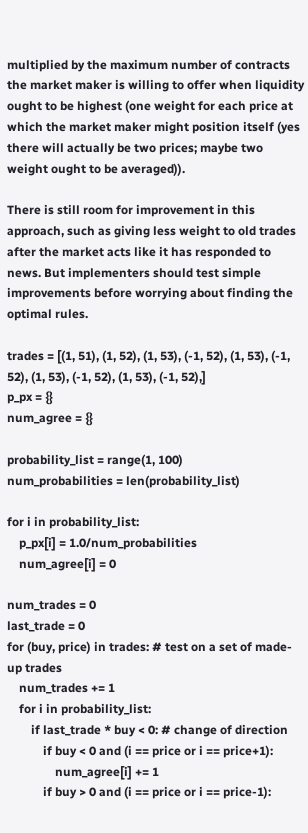multiplied by the maximum number of contracts the market maker is willing to offer when liquidity ought to be highest (one weight for each price at which the market maker might position itself (yes there will actually be two prices; maybe two weight ought to be averaged)).

There is still room for improvement in this approach, such as giving less weight to old trades after the market acts like it has responded to news. But implementers should test simple improvements before worrying about finding the optimal rules.

trades = [(1, 51), (1, 52), (1, 53), (-1, 52), (1, 53), (-1, 52), (1, 53), (-1, 52), (1, 53), (-1, 52),]
p_px = {}
num_agree = {}

probability_list = range(1, 100)
num_probabilities = len(probability_list)

for i in probability_list:
    p_px[i] = 1.0/num_probabilities
    num_agree[i] = 0

num_trades = 0
last_trade = 0
for (buy, price) in trades: # test on a set of made-up trades
    num_trades += 1
    for i in probability_list:
        if last_trade * buy < 0: # change of direction
            if buy < 0 and (i == price or i == price+1):
                num_agree[i] += 1
            if buy > 0 and (i == price or i == price-1):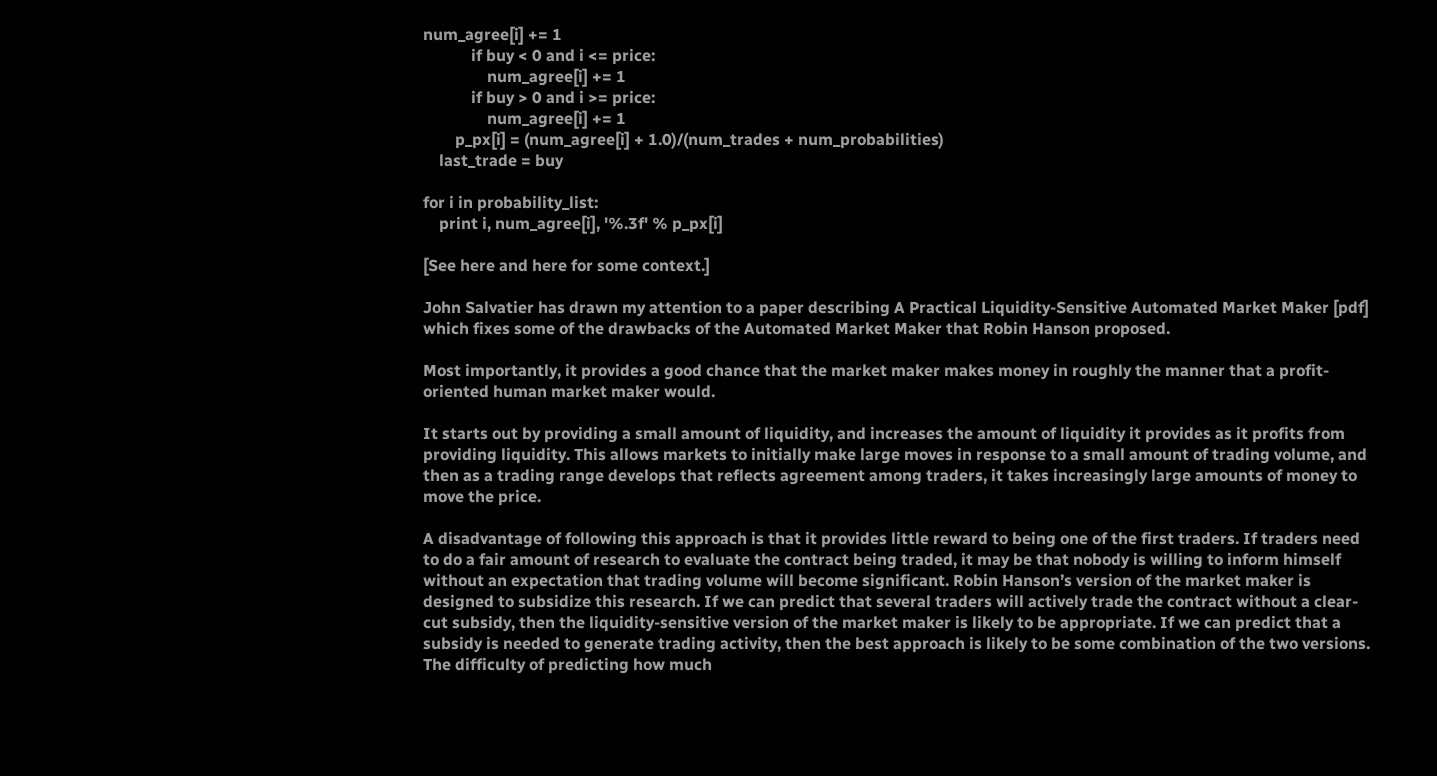num_agree[i] += 1
            if buy < 0 and i <= price:
                num_agree[i] += 1
            if buy > 0 and i >= price:
                num_agree[i] += 1
        p_px[i] = (num_agree[i] + 1.0)/(num_trades + num_probabilities)
    last_trade = buy

for i in probability_list:
    print i, num_agree[i], '%.3f' % p_px[i]

[See here and here for some context.]

John Salvatier has drawn my attention to a paper describing A Practical Liquidity-Sensitive Automated Market Maker [pdf] which fixes some of the drawbacks of the Automated Market Maker that Robin Hanson proposed.

Most importantly, it provides a good chance that the market maker makes money in roughly the manner that a profit-oriented human market maker would.

It starts out by providing a small amount of liquidity, and increases the amount of liquidity it provides as it profits from providing liquidity. This allows markets to initially make large moves in response to a small amount of trading volume, and then as a trading range develops that reflects agreement among traders, it takes increasingly large amounts of money to move the price.

A disadvantage of following this approach is that it provides little reward to being one of the first traders. If traders need to do a fair amount of research to evaluate the contract being traded, it may be that nobody is willing to inform himself without an expectation that trading volume will become significant. Robin Hanson’s version of the market maker is designed to subsidize this research. If we can predict that several traders will actively trade the contract without a clear-cut subsidy, then the liquidity-sensitive version of the market maker is likely to be appropriate. If we can predict that a subsidy is needed to generate trading activity, then the best approach is likely to be some combination of the two versions. The difficulty of predicting how much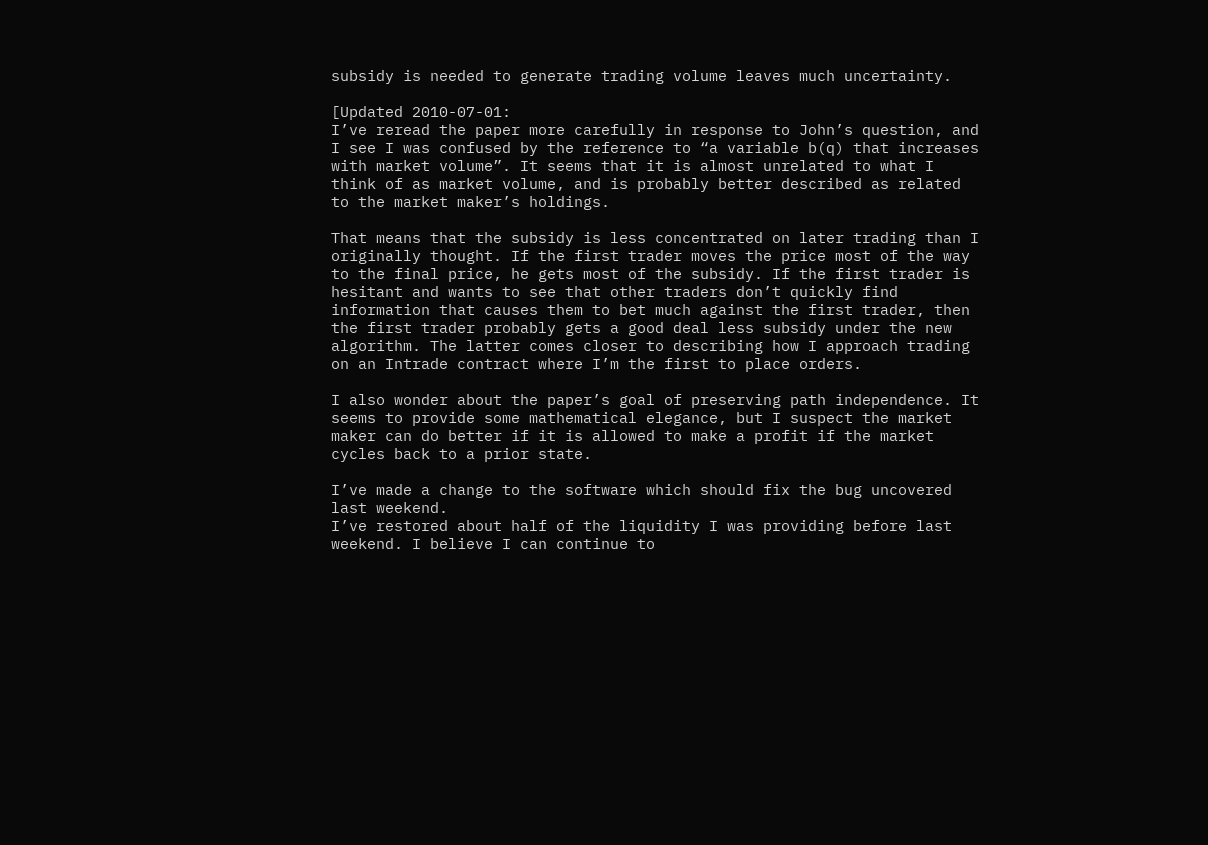subsidy is needed to generate trading volume leaves much uncertainty.

[Updated 2010-07-01:
I’ve reread the paper more carefully in response to John’s question, and I see I was confused by the reference to “a variable b(q) that increases with market volume”. It seems that it is almost unrelated to what I think of as market volume, and is probably better described as related to the market maker’s holdings.

That means that the subsidy is less concentrated on later trading than I originally thought. If the first trader moves the price most of the way to the final price, he gets most of the subsidy. If the first trader is hesitant and wants to see that other traders don’t quickly find information that causes them to bet much against the first trader, then the first trader probably gets a good deal less subsidy under the new algorithm. The latter comes closer to describing how I approach trading on an Intrade contract where I’m the first to place orders.

I also wonder about the paper’s goal of preserving path independence. It seems to provide some mathematical elegance, but I suspect the market maker can do better if it is allowed to make a profit if the market cycles back to a prior state.

I’ve made a change to the software which should fix the bug uncovered last weekend.
I’ve restored about half of the liquidity I was providing before last weekend. I believe I can continue to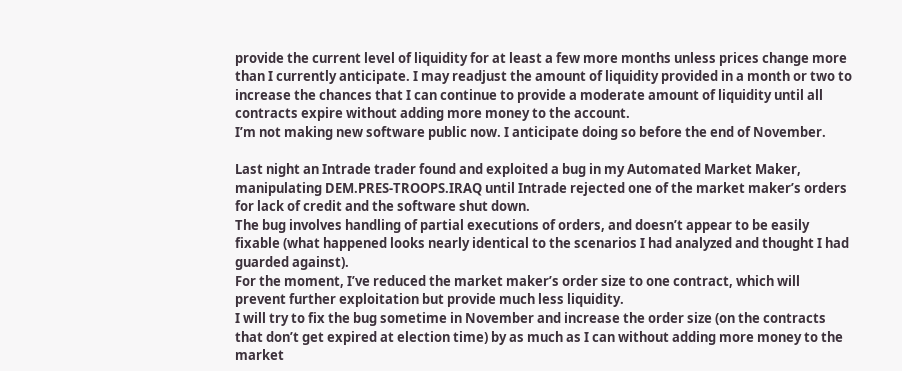provide the current level of liquidity for at least a few more months unless prices change more than I currently anticipate. I may readjust the amount of liquidity provided in a month or two to increase the chances that I can continue to provide a moderate amount of liquidity until all contracts expire without adding more money to the account.
I’m not making new software public now. I anticipate doing so before the end of November.

Last night an Intrade trader found and exploited a bug in my Automated Market Maker, manipulating DEM.PRES-TROOPS.IRAQ until Intrade rejected one of the market maker’s orders for lack of credit and the software shut down.
The bug involves handling of partial executions of orders, and doesn’t appear to be easily fixable (what happened looks nearly identical to the scenarios I had analyzed and thought I had guarded against).
For the moment, I’ve reduced the market maker’s order size to one contract, which will prevent further exploitation but provide much less liquidity.
I will try to fix the bug sometime in November and increase the order size (on the contracts that don’t get expired at election time) by as much as I can without adding more money to the market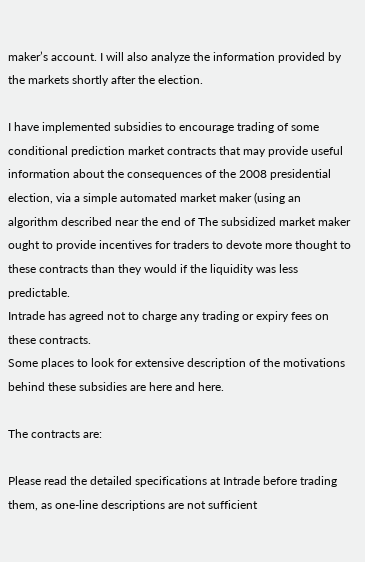maker’s account. I will also analyze the information provided by the markets shortly after the election.

I have implemented subsidies to encourage trading of some conditional prediction market contracts that may provide useful information about the consequences of the 2008 presidential election, via a simple automated market maker (using an algorithm described near the end of The subsidized market maker ought to provide incentives for traders to devote more thought to these contracts than they would if the liquidity was less predictable.
Intrade has agreed not to charge any trading or expiry fees on these contracts.
Some places to look for extensive description of the motivations behind these subsidies are here and here.

The contracts are:

Please read the detailed specifications at Intrade before trading them, as one-line descriptions are not sufficient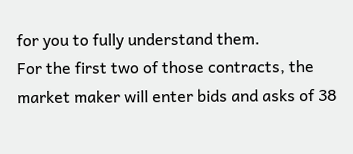for you to fully understand them.
For the first two of those contracts, the market maker will enter bids and asks of 38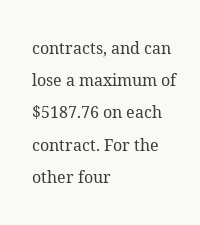contracts, and can lose a maximum of $5187.76 on each contract. For the other four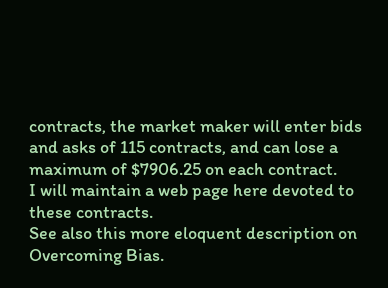contracts, the market maker will enter bids and asks of 115 contracts, and can lose a maximum of $7906.25 on each contract.
I will maintain a web page here devoted to these contracts.
See also this more eloquent description on Overcoming Bias.